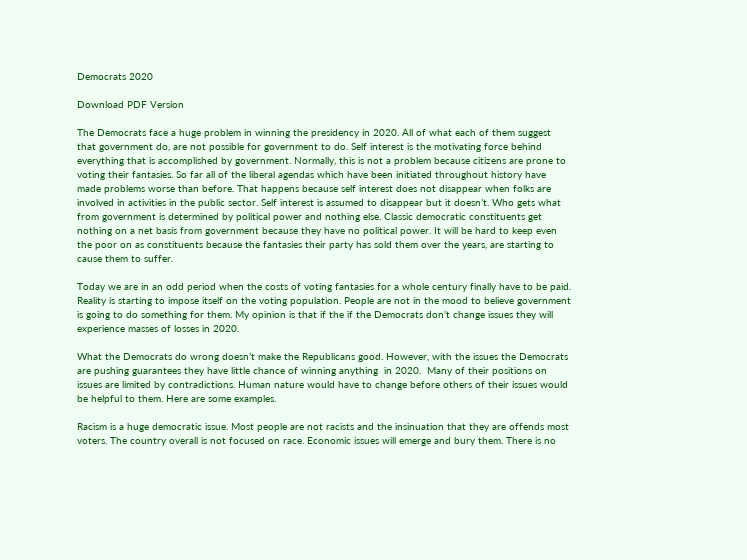Democrats 2020

Download PDF Version

The Democrats face a huge problem in winning the presidency in 2020. All of what each of them suggest that government do, are not possible for government to do. Self interest is the motivating force behind everything that is accomplished by government. Normally, this is not a problem because citizens are prone to voting their fantasies. So far all of the liberal agendas which have been initiated throughout history have made problems worse than before. That happens because self interest does not disappear when folks are involved in activities in the public sector. Self interest is assumed to disappear but it doesn’t. Who gets what from government is determined by political power and nothing else. Classic democratic constituents get nothing on a net basis from government because they have no political power. It will be hard to keep even the poor on as constituents because the fantasies their party has sold them over the years, are starting to cause them to suffer.

Today we are in an odd period when the costs of voting fantasies for a whole century finally have to be paid. Reality is starting to impose itself on the voting population. People are not in the mood to believe government is going to do something for them. My opinion is that if the if the Democrats don’t change issues they will experience masses of losses in 2020.

What the Democrats do wrong doesn’t make the Republicans good. However, with the issues the Democrats are pushing guarantees they have little chance of winning anything  in 2020.  Many of their positions on issues are limited by contradictions. Human nature would have to change before others of their issues would be helpful to them. Here are some examples.

Racism is a huge democratic issue. Most people are not racists and the insinuation that they are offends most voters. The country overall is not focused on race. Economic issues will emerge and bury them. There is no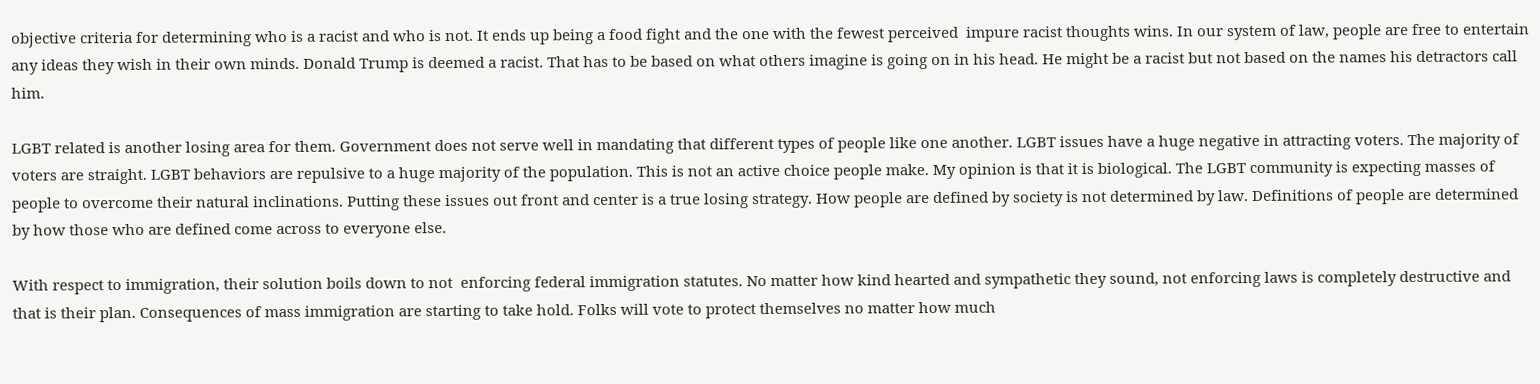objective criteria for determining who is a racist and who is not. It ends up being a food fight and the one with the fewest perceived  impure racist thoughts wins. In our system of law, people are free to entertain any ideas they wish in their own minds. Donald Trump is deemed a racist. That has to be based on what others imagine is going on in his head. He might be a racist but not based on the names his detractors call him.

LGBT related is another losing area for them. Government does not serve well in mandating that different types of people like one another. LGBT issues have a huge negative in attracting voters. The majority of voters are straight. LGBT behaviors are repulsive to a huge majority of the population. This is not an active choice people make. My opinion is that it is biological. The LGBT community is expecting masses of people to overcome their natural inclinations. Putting these issues out front and center is a true losing strategy. How people are defined by society is not determined by law. Definitions of people are determined by how those who are defined come across to everyone else.

With respect to immigration, their solution boils down to not  enforcing federal immigration statutes. No matter how kind hearted and sympathetic they sound, not enforcing laws is completely destructive and that is their plan. Consequences of mass immigration are starting to take hold. Folks will vote to protect themselves no matter how much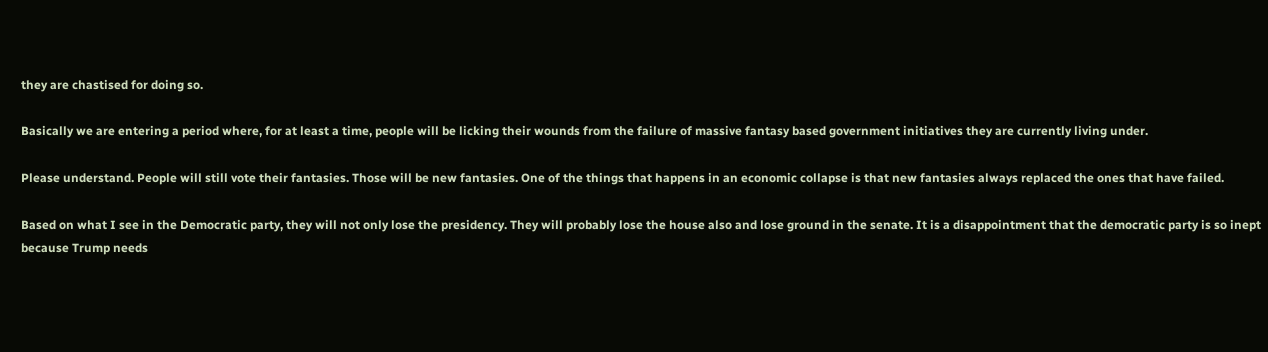they are chastised for doing so.

Basically we are entering a period where, for at least a time, people will be licking their wounds from the failure of massive fantasy based government initiatives they are currently living under.

Please understand. People will still vote their fantasies. Those will be new fantasies. One of the things that happens in an economic collapse is that new fantasies always replaced the ones that have failed.

Based on what I see in the Democratic party, they will not only lose the presidency. They will probably lose the house also and lose ground in the senate. It is a disappointment that the democratic party is so inept because Trump needs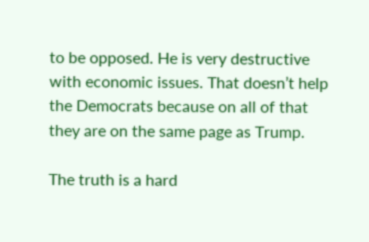to be opposed. He is very destructive with economic issues. That doesn’t help the Democrats because on all of that they are on the same page as Trump.

The truth is a hard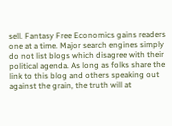sell. Fantasy Free Economics gains readers one at a time. Major search engines simply do not list blogs which disagree with their political agenda. As long as folks share the link to this blog and others speaking out against the grain, the truth will at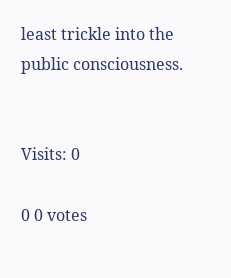least trickle into the public consciousness.


Visits: 0

0 0 votes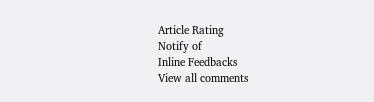Article Rating
Notify of
Inline Feedbacks
View all comments